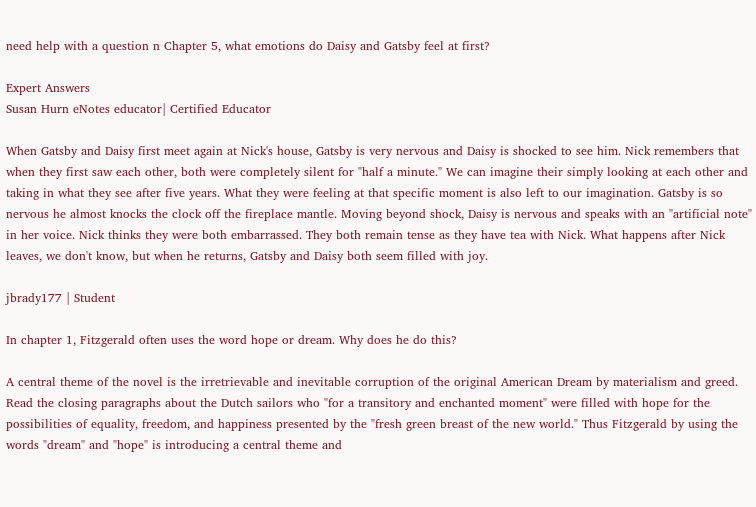need help with a question n Chapter 5, what emotions do Daisy and Gatsby feel at first?

Expert Answers
Susan Hurn eNotes educator| Certified Educator

When Gatsby and Daisy first meet again at Nick's house, Gatsby is very nervous and Daisy is shocked to see him. Nick remembers that when they first saw each other, both were completely silent for "half a minute." We can imagine their simply looking at each other and taking in what they see after five years. What they were feeling at that specific moment is also left to our imagination. Gatsby is so nervous he almost knocks the clock off the fireplace mantle. Moving beyond shock, Daisy is nervous and speaks with an "artificial note" in her voice. Nick thinks they were both embarrassed. They both remain tense as they have tea with Nick. What happens after Nick leaves, we don't know, but when he returns, Gatsby and Daisy both seem filled with joy.

jbrady177 | Student

In chapter 1, Fitzgerald often uses the word hope or dream. Why does he do this?

A central theme of the novel is the irretrievable and inevitable corruption of the original American Dream by materialism and greed. Read the closing paragraphs about the Dutch sailors who "for a transitory and enchanted moment" were filled with hope for the possibilities of equality, freedom, and happiness presented by the "fresh green breast of the new world." Thus Fitzgerald by using the words "dream" and "hope" is introducing a central theme and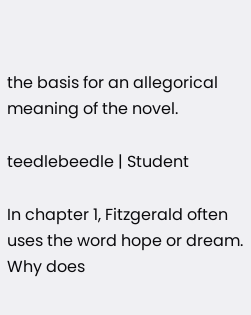the basis for an allegorical meaning of the novel.

teedlebeedle | Student

In chapter 1, Fitzgerald often uses the word hope or dream. Why does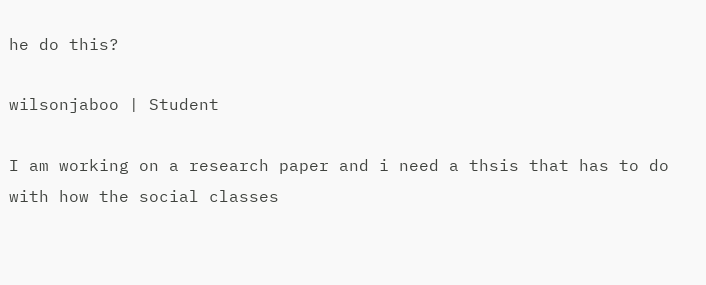he do this?

wilsonjaboo | Student

I am working on a research paper and i need a thsis that has to do with how the social classes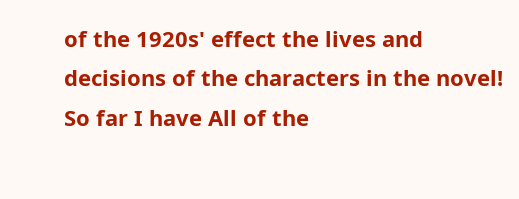of the 1920s' effect the lives and decisions of the characters in the novel! So far I have All of the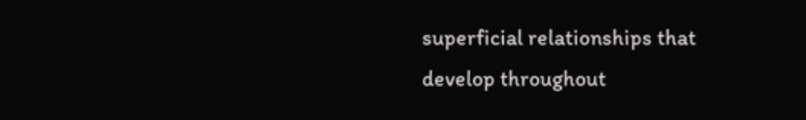superficial relationships that develop throughout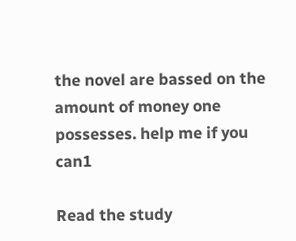the novel are bassed on the amount of money one possesses. help me if you can1

Read the study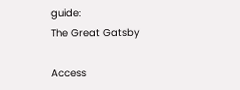guide:
The Great Gatsby

Access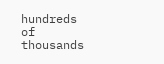hundreds of thousands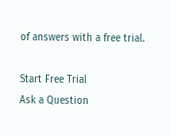of answers with a free trial.

Start Free Trial
Ask a Question